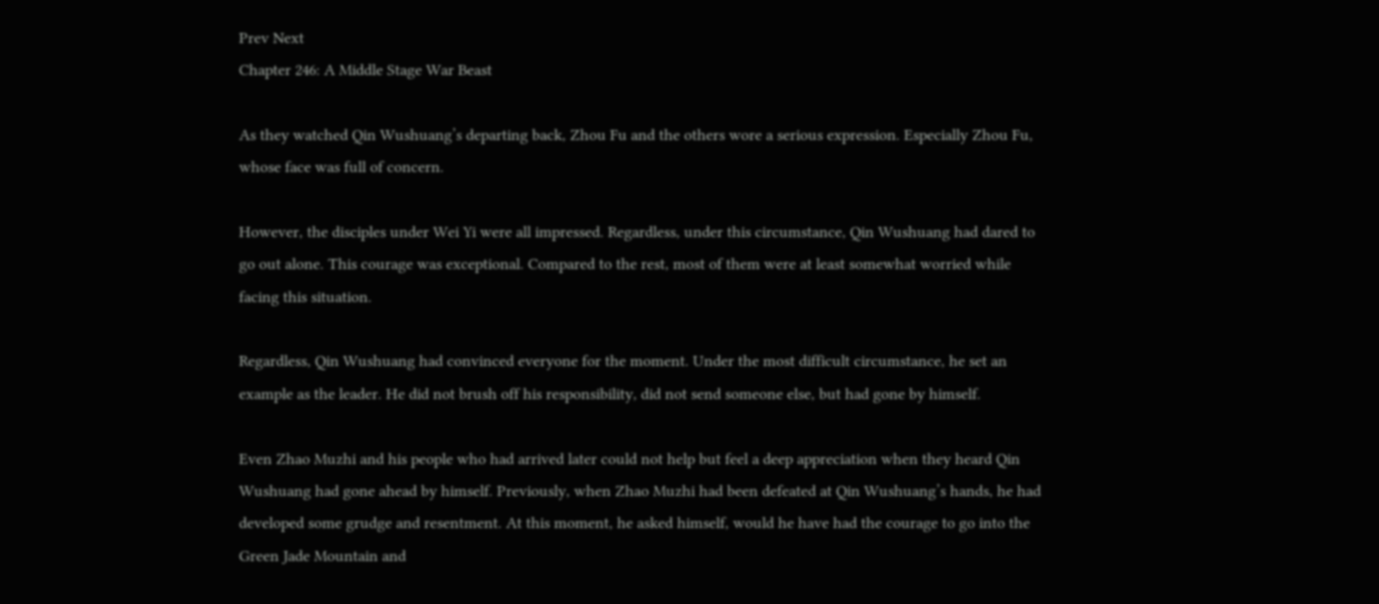Prev Next
Chapter 246: A Middle Stage War Beast

As they watched Qin Wushuang’s departing back, Zhou Fu and the others wore a serious expression. Especially Zhou Fu, whose face was full of concern.

However, the disciples under Wei Yi were all impressed. Regardless, under this circumstance, Qin Wushuang had dared to go out alone. This courage was exceptional. Compared to the rest, most of them were at least somewhat worried while facing this situation.

Regardless, Qin Wushuang had convinced everyone for the moment. Under the most difficult circumstance, he set an example as the leader. He did not brush off his responsibility, did not send someone else, but had gone by himself.

Even Zhao Muzhi and his people who had arrived later could not help but feel a deep appreciation when they heard Qin Wushuang had gone ahead by himself. Previously, when Zhao Muzhi had been defeated at Qin Wushuang’s hands, he had developed some grudge and resentment. At this moment, he asked himself, would he have had the courage to go into the Green Jade Mountain and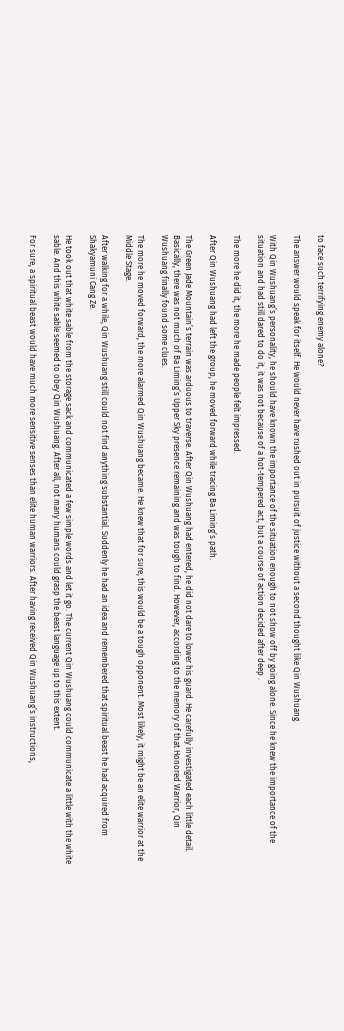to face such terrifying enemy alone?

The answer would speak for itself. He would never have rushed out in pursuit of justice without a second thought like Qin Wushuang.

With Qin Wushuang’s personality, he should have known the importance of the situation enough to not show off by going alone. Since he knew the importance of the situation and had still dared to do it, it was not because of a hot-tempered act, but a course of action decided after deep .

The more he did it, the more he made people felt impressed.

After Qin Wushuang had left the group, he moved forward while tracing Ba Liming’s path.

The Green Jade Mountain’s terrain was arduous to traverse. After Qin Wushuang had entered, he did not dare to lower his guard. He carefully investigated each little detail. Basically, there was not much of Ba Liming’s Upper Sky presence remaining and was tough to find. However, according to the memory of that Honored Warrior, Qin Wushuang finally found some clues.

The more he moved forward, the more alarmed Qin Wushuang became. He knew that for sure, this would be a tough opponent. Most likely, it might be an elite warrior at the Middle Stage.

After walking for a while, Qin Wushuang still could not find anything substantial. Suddenly he had an idea and remembered that spiritual beast he had acquired from Shakyamuni Cang Ze.

He took out that white sable from the storage sack and communicated a few simple words and let it go. The current Qin Wushuang could communicate a little with the white sable. And this white sable seemed to obey Qin Wushuang. After all, not many humans could grasp the beast language up to this extent.

For sure, a spiritual beast would have much more sensitive senses than elite human warriors. After having received Qin Wushuang’s instructions,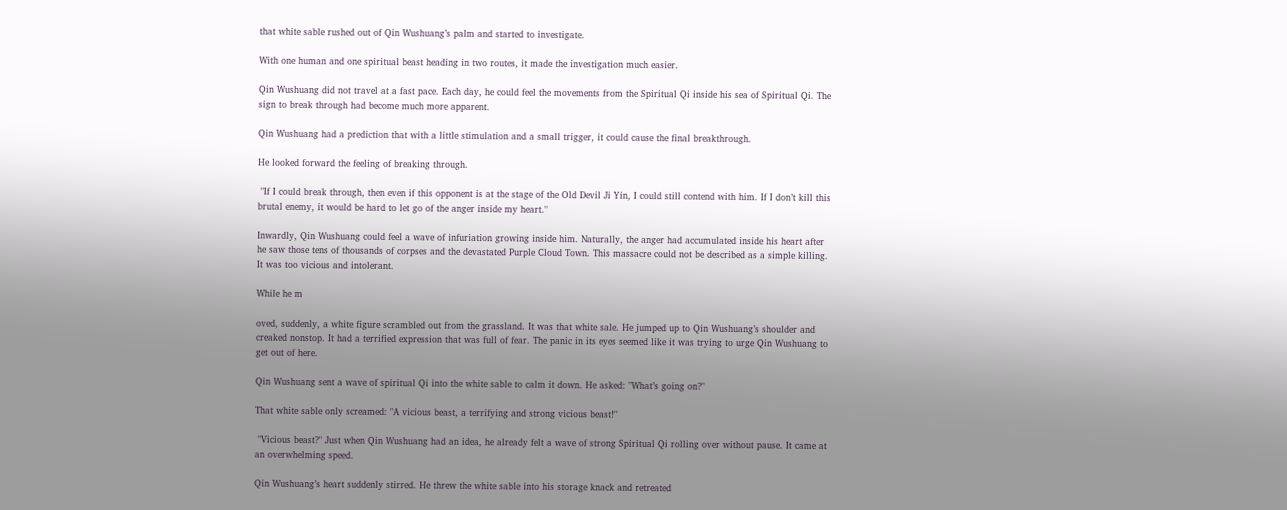that white sable rushed out of Qin Wushuang’s palm and started to investigate.

With one human and one spiritual beast heading in two routes, it made the investigation much easier.

Qin Wushuang did not travel at a fast pace. Each day, he could feel the movements from the Spiritual Qi inside his sea of Spiritual Qi. The sign to break through had become much more apparent.

Qin Wushuang had a prediction that with a little stimulation and a small trigger, it could cause the final breakthrough.

He looked forward the feeling of breaking through.

 "If I could break through, then even if this opponent is at the stage of the Old Devil Ji Yin, I could still contend with him. If I don’t kill this brutal enemy, it would be hard to let go of the anger inside my heart."

Inwardly, Qin Wushuang could feel a wave of infuriation growing inside him. Naturally, the anger had accumulated inside his heart after he saw those tens of thousands of corpses and the devastated Purple Cloud Town. This massacre could not be described as a simple killing. It was too vicious and intolerant.

While he m

oved, suddenly, a white figure scrambled out from the grassland. It was that white sale. He jumped up to Qin Wushuang’s shoulder and creaked nonstop. It had a terrified expression that was full of fear. The panic in its eyes seemed like it was trying to urge Qin Wushuang to get out of here.

Qin Wushuang sent a wave of spiritual Qi into the white sable to calm it down. He asked: "What’s going on?"

That white sable only screamed: "A vicious beast, a terrifying and strong vicious beast!"

 "Vicious beast?" Just when Qin Wushuang had an idea, he already felt a wave of strong Spiritual Qi rolling over without pause. It came at an overwhelming speed.

Qin Wushuang’s heart suddenly stirred. He threw the white sable into his storage knack and retreated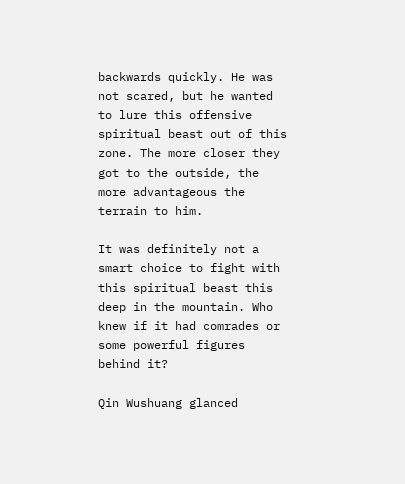backwards quickly. He was not scared, but he wanted to lure this offensive spiritual beast out of this zone. The more closer they got to the outside, the more advantageous the terrain to him.

It was definitely not a smart choice to fight with this spiritual beast this deep in the mountain. Who knew if it had comrades or some powerful figures behind it?

Qin Wushuang glanced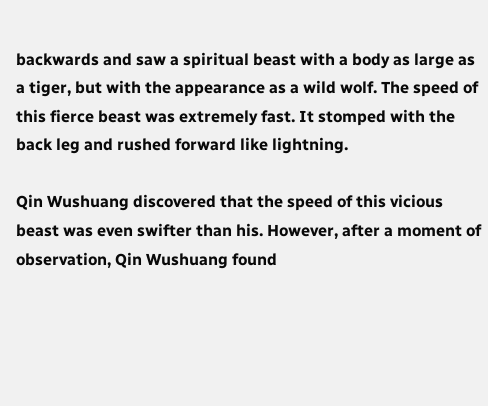backwards and saw a spiritual beast with a body as large as a tiger, but with the appearance as a wild wolf. The speed of this fierce beast was extremely fast. It stomped with the back leg and rushed forward like lightning.

Qin Wushuang discovered that the speed of this vicious beast was even swifter than his. However, after a moment of observation, Qin Wushuang found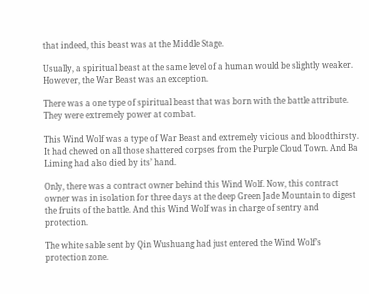that indeed, this beast was at the Middle Stage.

Usually, a spiritual beast at the same level of a human would be slightly weaker. However, the War Beast was an exception.

There was a one type of spiritual beast that was born with the battle attribute. They were extremely power at combat.

This Wind Wolf was a type of War Beast and extremely vicious and bloodthirsty. It had chewed on all those shattered corpses from the Purple Cloud Town. And Ba Liming had also died by its’ hand.

Only, there was a contract owner behind this Wind Wolf. Now, this contract owner was in isolation for three days at the deep Green Jade Mountain to digest the fruits of the battle. And this Wind Wolf was in charge of sentry and protection.

The white sable sent by Qin Wushuang had just entered the Wind Wolf’s protection zone.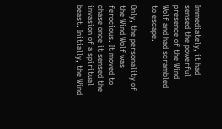Immediately, it had sensed the powerful presence of the Wind Wolf and had scrambled to escape.

Only, the personality of the Wind Wolf was ferocious. It moved to chase once it sensed the invasion of a spiritual beast. Initially, the Wind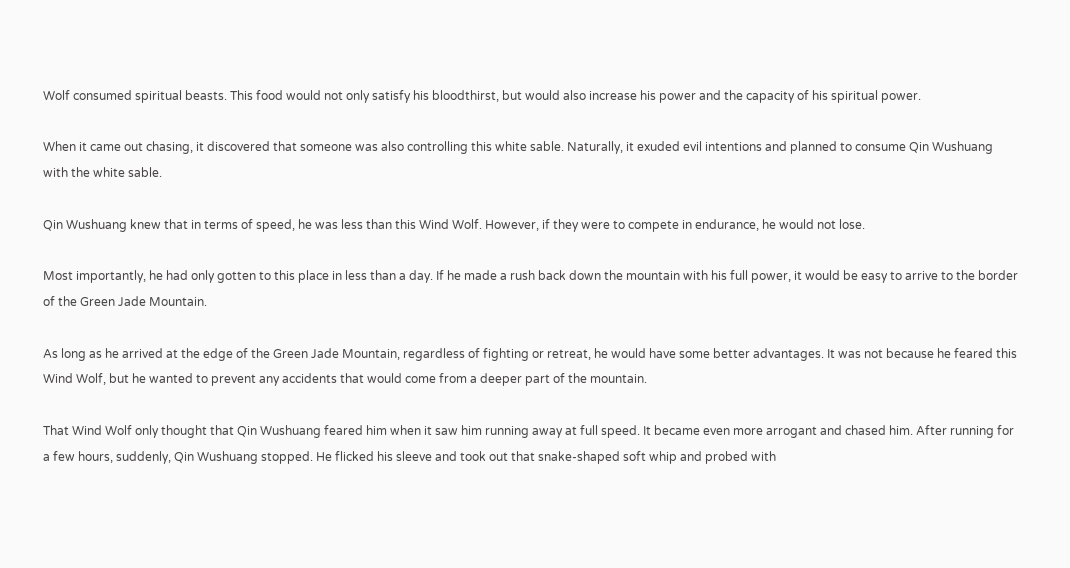Wolf consumed spiritual beasts. This food would not only satisfy his bloodthirst, but would also increase his power and the capacity of his spiritual power.

When it came out chasing, it discovered that someone was also controlling this white sable. Naturally, it exuded evil intentions and planned to consume Qin Wushuang with the white sable.

Qin Wushuang knew that in terms of speed, he was less than this Wind Wolf. However, if they were to compete in endurance, he would not lose.

Most importantly, he had only gotten to this place in less than a day. If he made a rush back down the mountain with his full power, it would be easy to arrive to the border of the Green Jade Mountain.

As long as he arrived at the edge of the Green Jade Mountain, regardless of fighting or retreat, he would have some better advantages. It was not because he feared this Wind Wolf, but he wanted to prevent any accidents that would come from a deeper part of the mountain.

That Wind Wolf only thought that Qin Wushuang feared him when it saw him running away at full speed. It became even more arrogant and chased him. After running for a few hours, suddenly, Qin Wushuang stopped. He flicked his sleeve and took out that snake-shaped soft whip and probed with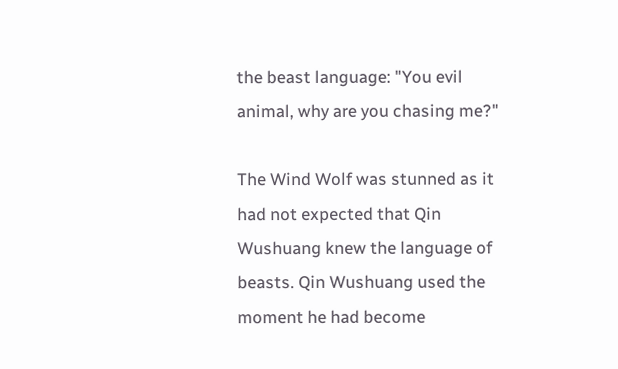the beast language: "You evil animal, why are you chasing me?"

The Wind Wolf was stunned as it had not expected that Qin Wushuang knew the language of beasts. Qin Wushuang used the moment he had become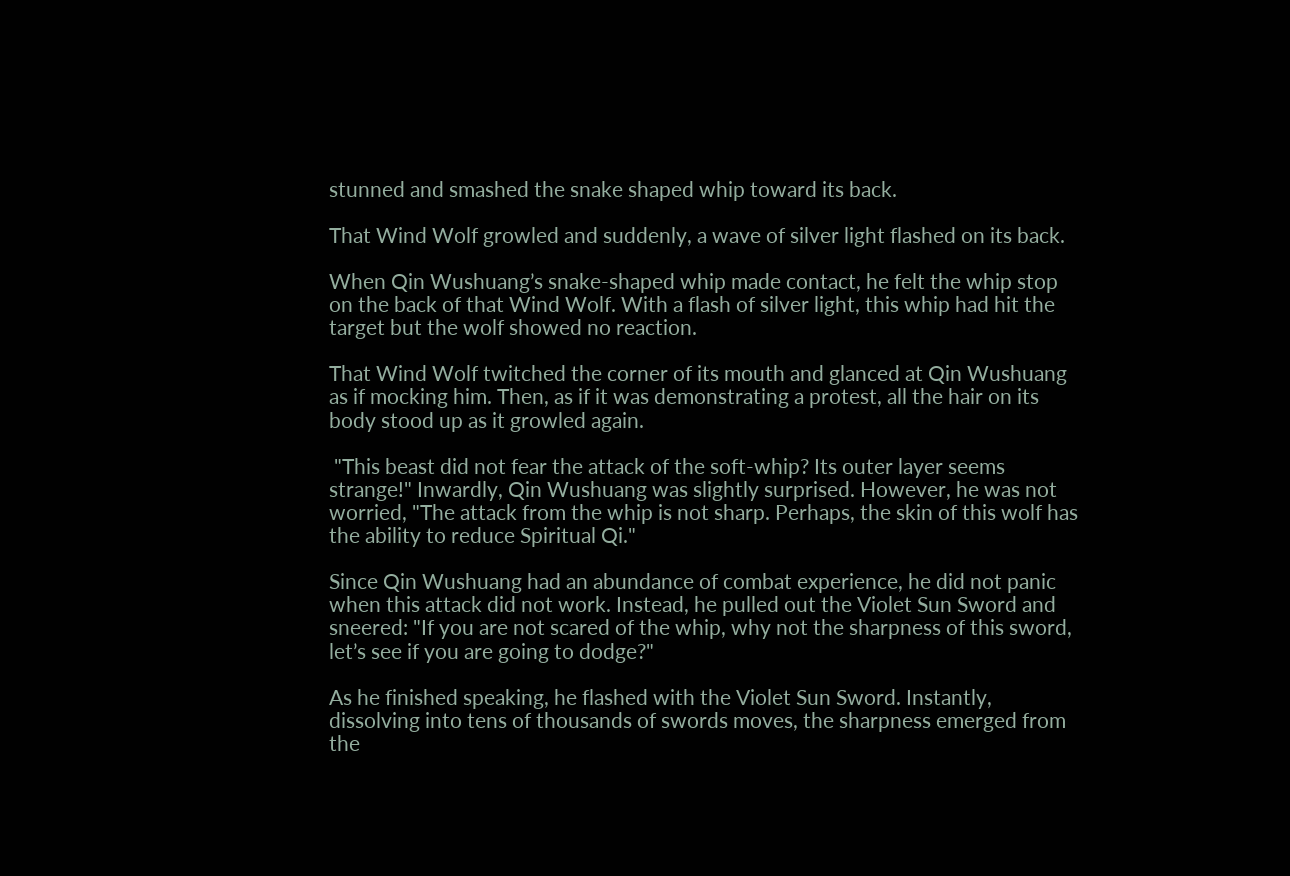stunned and smashed the snake shaped whip toward its back.

That Wind Wolf growled and suddenly, a wave of silver light flashed on its back.

When Qin Wushuang’s snake-shaped whip made contact, he felt the whip stop on the back of that Wind Wolf. With a flash of silver light, this whip had hit the target but the wolf showed no reaction.

That Wind Wolf twitched the corner of its mouth and glanced at Qin Wushuang as if mocking him. Then, as if it was demonstrating a protest, all the hair on its body stood up as it growled again.

 "This beast did not fear the attack of the soft-whip? Its outer layer seems strange!" Inwardly, Qin Wushuang was slightly surprised. However, he was not worried, "The attack from the whip is not sharp. Perhaps, the skin of this wolf has the ability to reduce Spiritual Qi."

Since Qin Wushuang had an abundance of combat experience, he did not panic when this attack did not work. Instead, he pulled out the Violet Sun Sword and sneered: "If you are not scared of the whip, why not the sharpness of this sword, let’s see if you are going to dodge?"

As he finished speaking, he flashed with the Violet Sun Sword. Instantly, dissolving into tens of thousands of swords moves, the sharpness emerged from the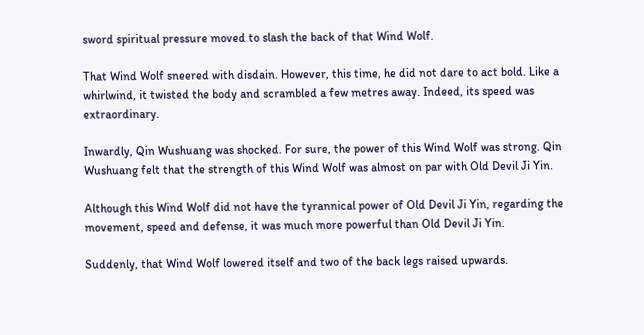sword spiritual pressure moved to slash the back of that Wind Wolf.

That Wind Wolf sneered with disdain. However, this time, he did not dare to act bold. Like a whirlwind, it twisted the body and scrambled a few metres away. Indeed, its speed was extraordinary.

Inwardly, Qin Wushuang was shocked. For sure, the power of this Wind Wolf was strong. Qin Wushuang felt that the strength of this Wind Wolf was almost on par with Old Devil Ji Yin.

Although this Wind Wolf did not have the tyrannical power of Old Devil Ji Yin, regarding the movement, speed and defense, it was much more powerful than Old Devil Ji Yin.

Suddenly, that Wind Wolf lowered itself and two of the back legs raised upwards.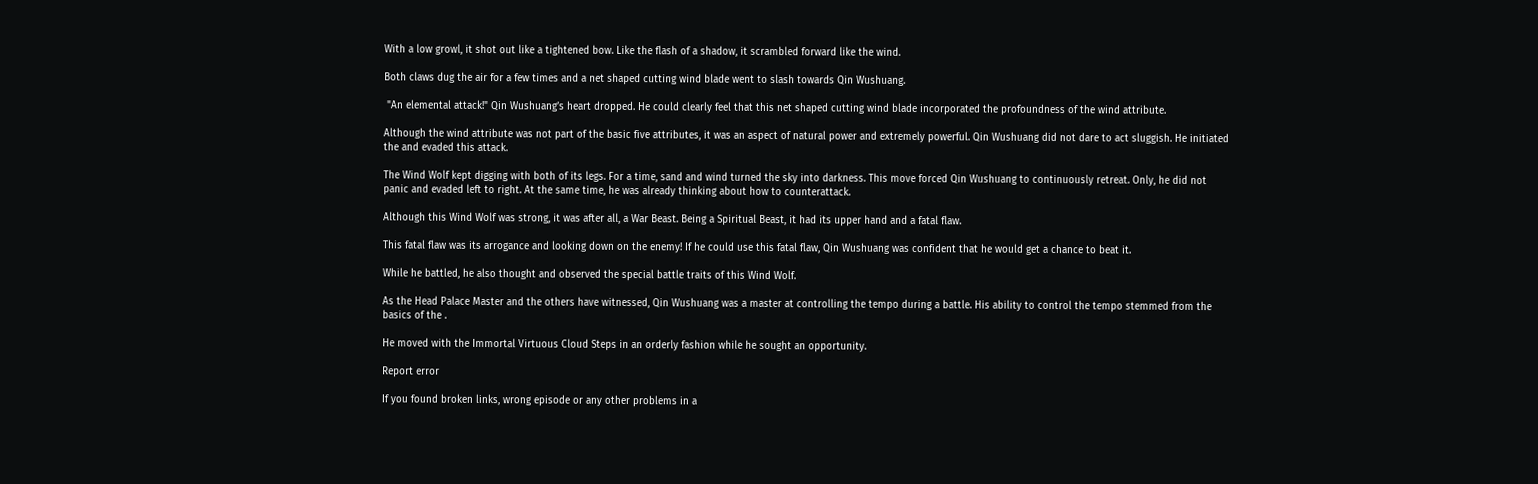With a low growl, it shot out like a tightened bow. Like the flash of a shadow, it scrambled forward like the wind.

Both claws dug the air for a few times and a net shaped cutting wind blade went to slash towards Qin Wushuang.

 "An elemental attack!" Qin Wushuang’s heart dropped. He could clearly feel that this net shaped cutting wind blade incorporated the profoundness of the wind attribute.

Although the wind attribute was not part of the basic five attributes, it was an aspect of natural power and extremely powerful. Qin Wushuang did not dare to act sluggish. He initiated the and evaded this attack.

The Wind Wolf kept digging with both of its legs. For a time, sand and wind turned the sky into darkness. This move forced Qin Wushuang to continuously retreat. Only, he did not panic and evaded left to right. At the same time, he was already thinking about how to counterattack.

Although this Wind Wolf was strong, it was after all, a War Beast. Being a Spiritual Beast, it had its upper hand and a fatal flaw.

This fatal flaw was its arrogance and looking down on the enemy! If he could use this fatal flaw, Qin Wushuang was confident that he would get a chance to beat it.

While he battled, he also thought and observed the special battle traits of this Wind Wolf.

As the Head Palace Master and the others have witnessed, Qin Wushuang was a master at controlling the tempo during a battle. His ability to control the tempo stemmed from the basics of the .

He moved with the Immortal Virtuous Cloud Steps in an orderly fashion while he sought an opportunity.

Report error

If you found broken links, wrong episode or any other problems in a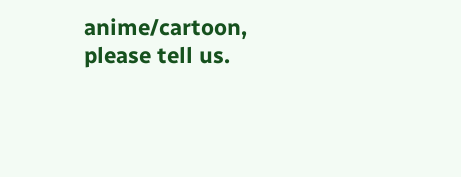anime/cartoon, please tell us.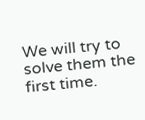We will try to solve them the first time.